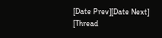[Date Prev][Date Next] [Thread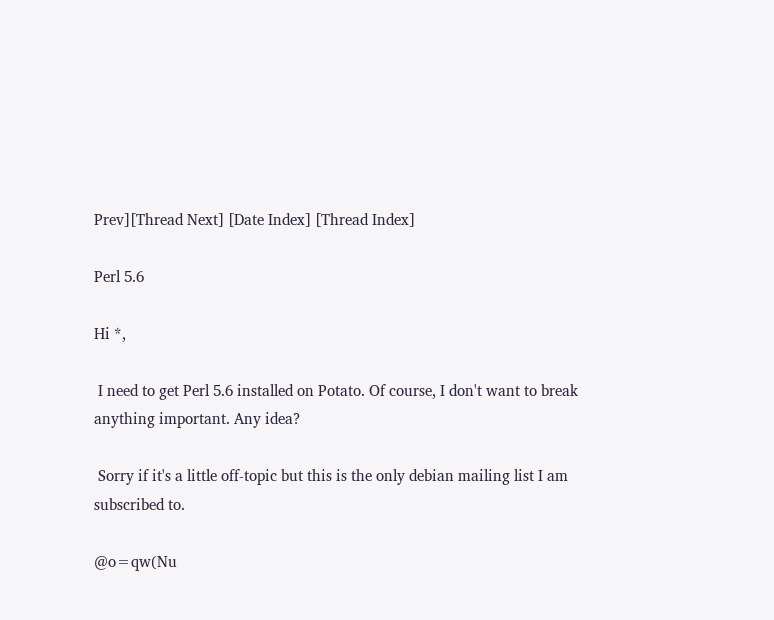Prev][Thread Next] [Date Index] [Thread Index]

Perl 5.6

Hi *,

 I need to get Perl 5.6 installed on Potato. Of course, I don't want to break
anything important. Any idea?

 Sorry if it's a little off-topic but this is the only debian mailing list I am
subscribed to.

@o=qw(Nu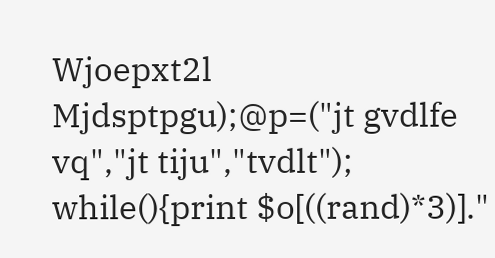Wjoepxt2l Mjdsptpgu);@p=("jt gvdlfe vq","jt tiju","tvdlt");
while(){print $o[((rand)*3)]."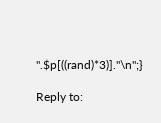".$p[((rand)*3)]."\n";}

Reply to: